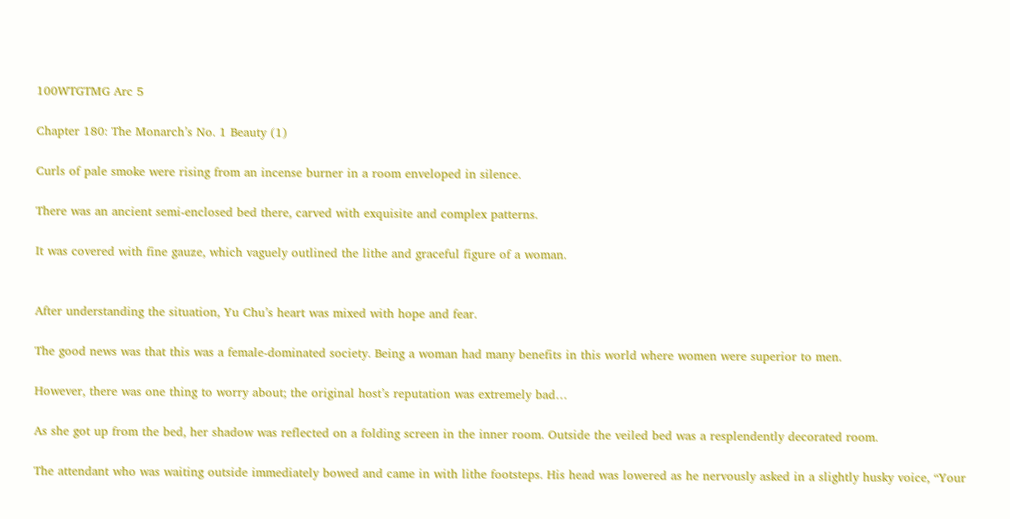100WTGTMG Arc 5

Chapter 180: The Monarch’s No. 1 Beauty (1)

Curls of pale smoke were rising from an incense burner in a room enveloped in silence.

There was an ancient semi-enclosed bed there, carved with exquisite and complex patterns.

It was covered with fine gauze, which vaguely outlined the lithe and graceful figure of a woman.


After understanding the situation, Yu Chu’s heart was mixed with hope and fear.

The good news was that this was a female-dominated society. Being a woman had many benefits in this world where women were superior to men.

However, there was one thing to worry about; the original host’s reputation was extremely bad…

As she got up from the bed, her shadow was reflected on a folding screen in the inner room. Outside the veiled bed was a resplendently decorated room.

The attendant who was waiting outside immediately bowed and came in with lithe footsteps. His head was lowered as he nervously asked in a slightly husky voice, “Your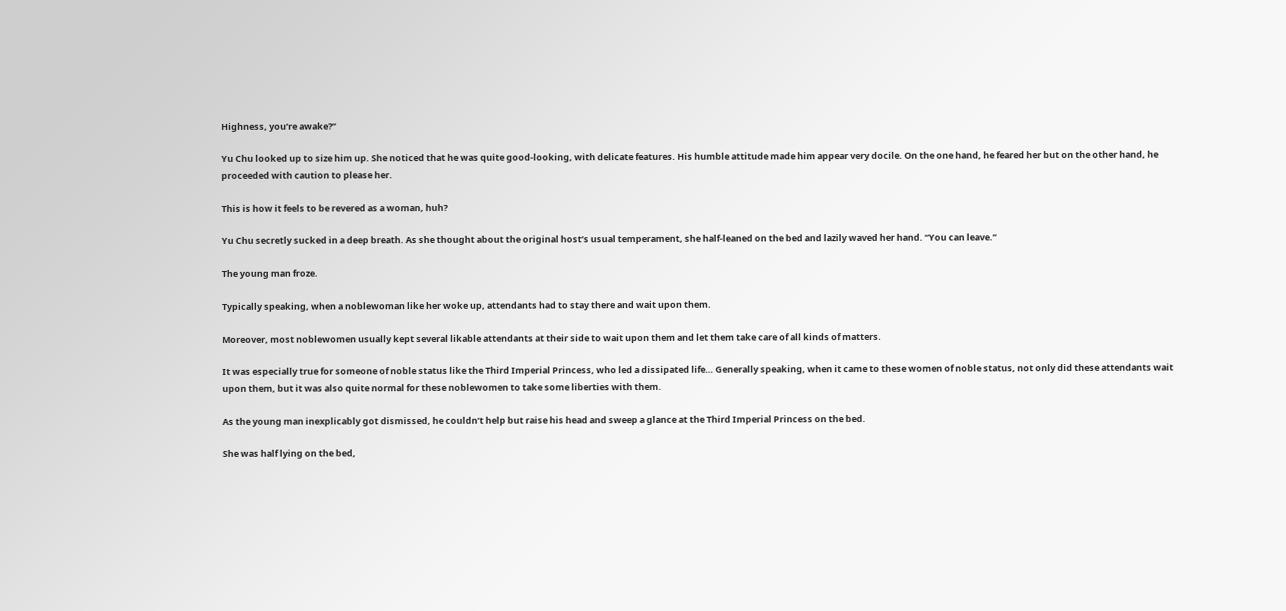Highness, you’re awake?”

Yu Chu looked up to size him up. She noticed that he was quite good-looking, with delicate features. His humble attitude made him appear very docile. On the one hand, he feared her but on the other hand, he proceeded with caution to please her.

This is how it feels to be revered as a woman, huh?

Yu Chu secretly sucked in a deep breath. As she thought about the original host’s usual temperament, she half-leaned on the bed and lazily waved her hand. “You can leave.”

The young man froze.

Typically speaking, when a noblewoman like her woke up, attendants had to stay there and wait upon them.

Moreover, most noblewomen usually kept several likable attendants at their side to wait upon them and let them take care of all kinds of matters.

It was especially true for someone of noble status like the Third Imperial Princess, who led a dissipated life… Generally speaking, when it came to these women of noble status, not only did these attendants wait upon them, but it was also quite normal for these noblewomen to take some liberties with them.

As the young man inexplicably got dismissed, he couldn’t help but raise his head and sweep a glance at the Third Imperial Princess on the bed.

She was half lying on the bed,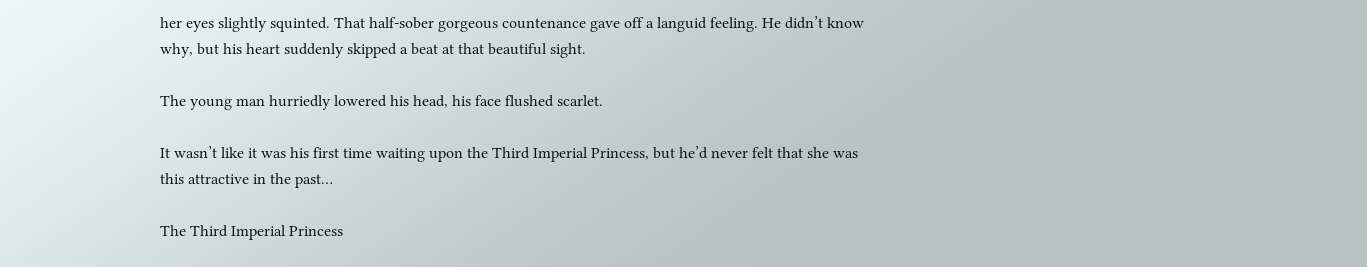her eyes slightly squinted. That half-sober gorgeous countenance gave off a languid feeling. He didn’t know why, but his heart suddenly skipped a beat at that beautiful sight.

The young man hurriedly lowered his head, his face flushed scarlet.

It wasn’t like it was his first time waiting upon the Third Imperial Princess, but he’d never felt that she was this attractive in the past…

The Third Imperial Princess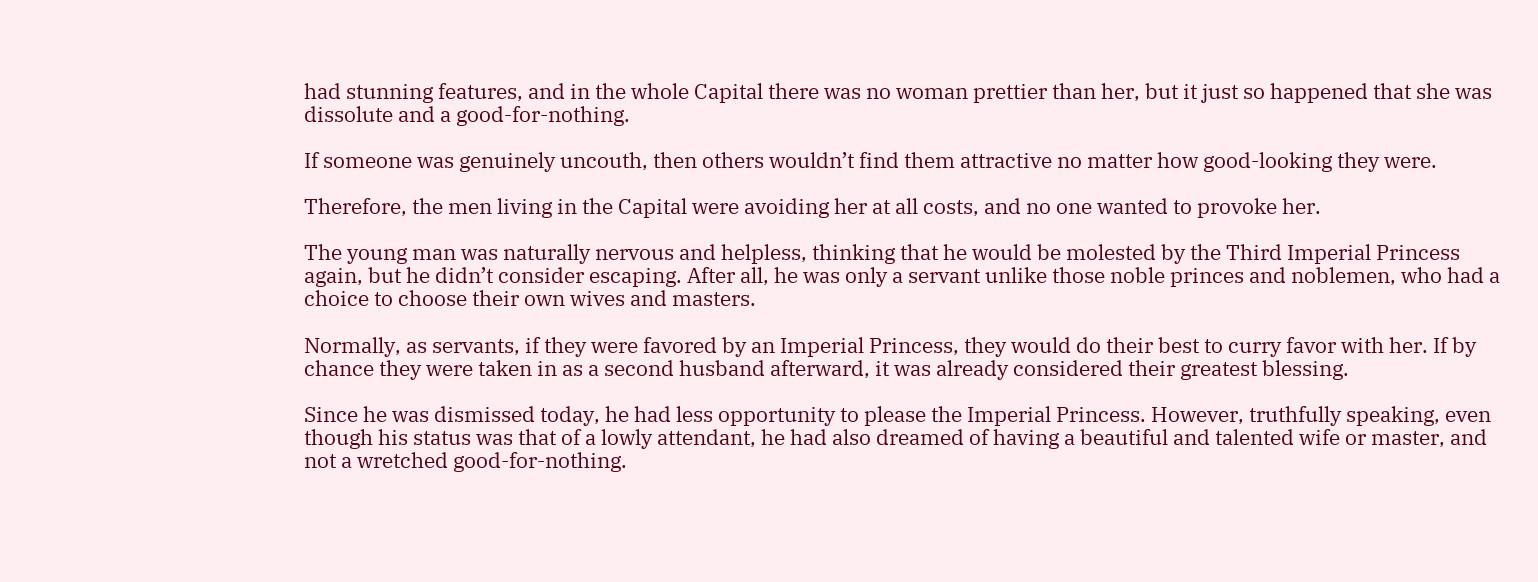had stunning features, and in the whole Capital there was no woman prettier than her, but it just so happened that she was dissolute and a good-for-nothing.

If someone was genuinely uncouth, then others wouldn’t find them attractive no matter how good-looking they were.

Therefore, the men living in the Capital were avoiding her at all costs, and no one wanted to provoke her.

The young man was naturally nervous and helpless, thinking that he would be molested by the Third Imperial Princess again, but he didn’t consider escaping. After all, he was only a servant unlike those noble princes and noblemen, who had a choice to choose their own wives and masters.

Normally, as servants, if they were favored by an Imperial Princess, they would do their best to curry favor with her. If by chance they were taken in as a second husband afterward, it was already considered their greatest blessing.

Since he was dismissed today, he had less opportunity to please the Imperial Princess. However, truthfully speaking, even though his status was that of a lowly attendant, he had also dreamed of having a beautiful and talented wife or master, and not a wretched good-for-nothing.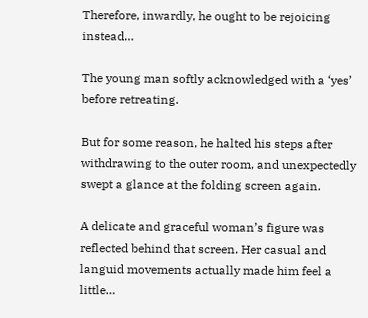Therefore, inwardly, he ought to be rejoicing instead…

The young man softly acknowledged with a ‘yes’ before retreating.

But for some reason, he halted his steps after withdrawing to the outer room, and unexpectedly swept a glance at the folding screen again.

A delicate and graceful woman’s figure was reflected behind that screen. Her casual and languid movements actually made him feel a little…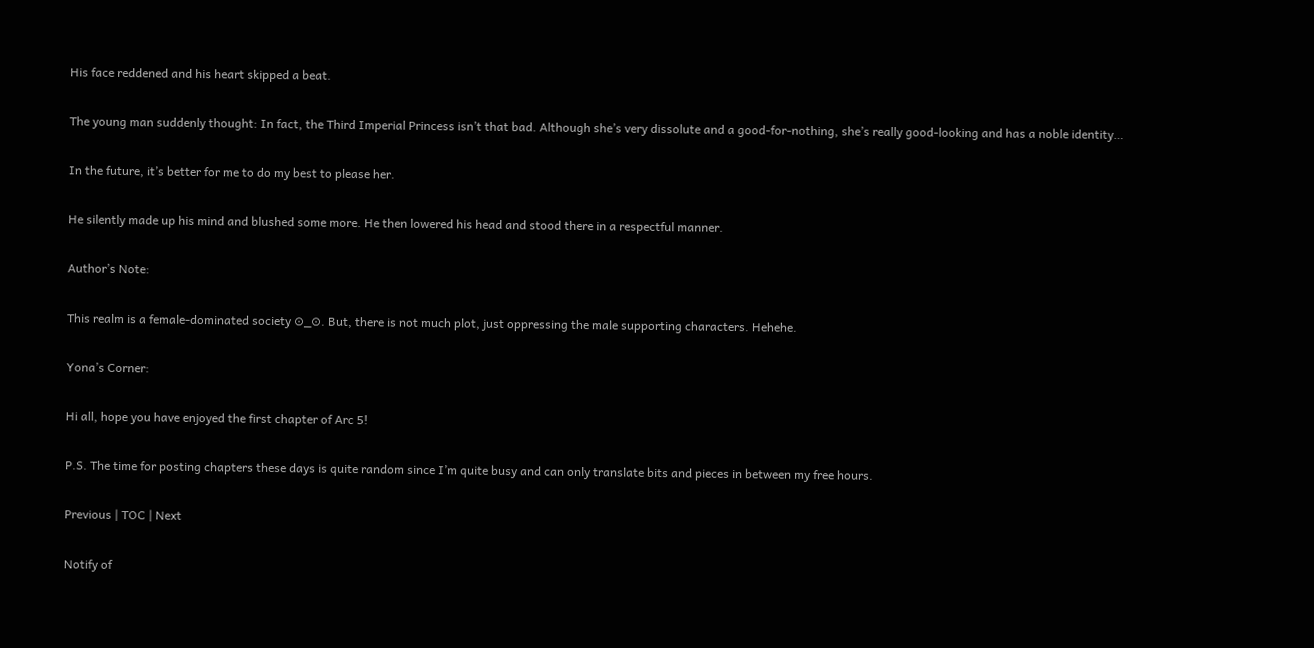His face reddened and his heart skipped a beat.

The young man suddenly thought: In fact, the Third Imperial Princess isn’t that bad. Although she’s very dissolute and a good-for-nothing, she’s really good-looking and has a noble identity…

In the future, it’s better for me to do my best to please her.

He silently made up his mind and blushed some more. He then lowered his head and stood there in a respectful manner.

Author’s Note:

This realm is a female-dominated society ⊙_⊙. But, there is not much plot, just oppressing the male supporting characters. Hehehe.

Yona’s Corner:

Hi all, hope you have enjoyed the first chapter of Arc 5!

P.S. The time for posting chapters these days is quite random since I’m quite busy and can only translate bits and pieces in between my free hours.

Previous | TOC | Next

Notify of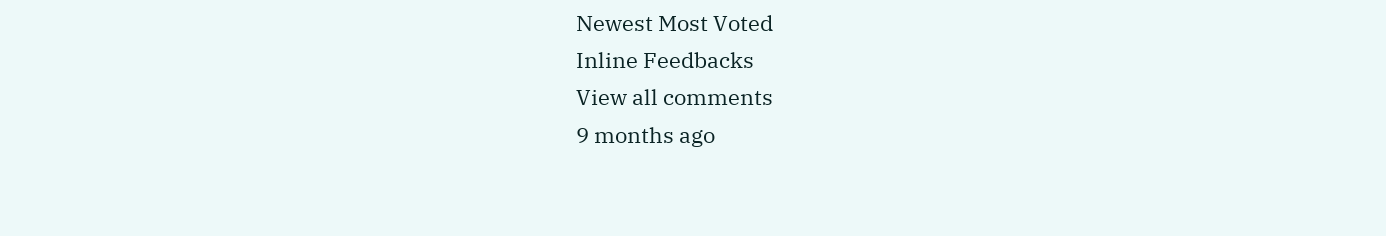Newest Most Voted
Inline Feedbacks
View all comments
9 months ago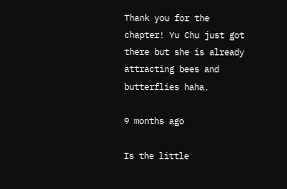Thank you for the chapter! Yu Chu just got there but she is already attracting bees and butterflies haha.

9 months ago

Is the little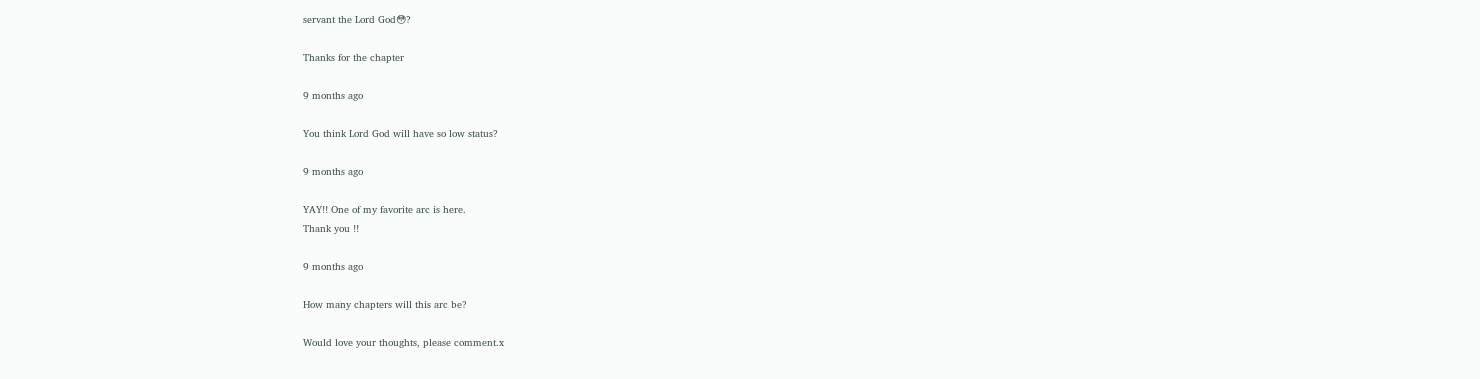servant the Lord God😳?

Thanks for the chapter

9 months ago

You think Lord God will have so low status?

9 months ago

YAY!! One of my favorite arc is here.
Thank you !!

9 months ago

How many chapters will this arc be?

Would love your thoughts, please comment.x